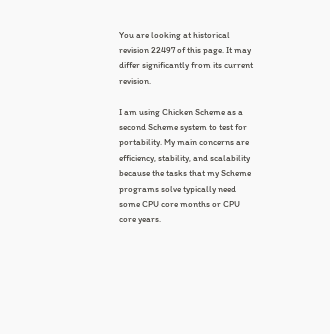You are looking at historical revision 22497 of this page. It may differ significantly from its current revision.

I am using Chicken Scheme as a second Scheme system to test for portability. My main concerns are efficiency, stability, and scalability because the tasks that my Scheme programs solve typically need some CPU core months or CPU core years.